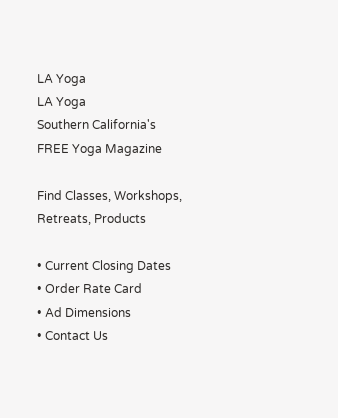LA Yoga
LA Yoga
Southern California's FREE Yoga Magazine

Find Classes, Workshops, Retreats, Products

• Current Closing Dates
• Order Rate Card
• Ad Dimensions
• Contact Us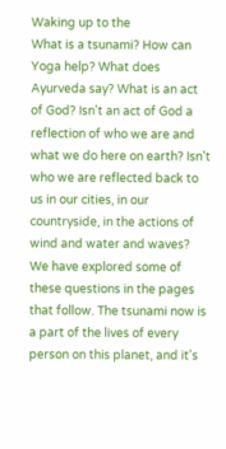Waking up to the
What is a tsunami? How can Yoga help? What does Ayurveda say? What is an act of God? Isn't an act of God a reflection of who we are and what we do here on earth? Isn't who we are reflected back to us in our cities, in our countryside, in the actions of wind and water and waves?
We have explored some of these questions in the pages that follow. The tsunami now is a part of the lives of every person on this planet, and it's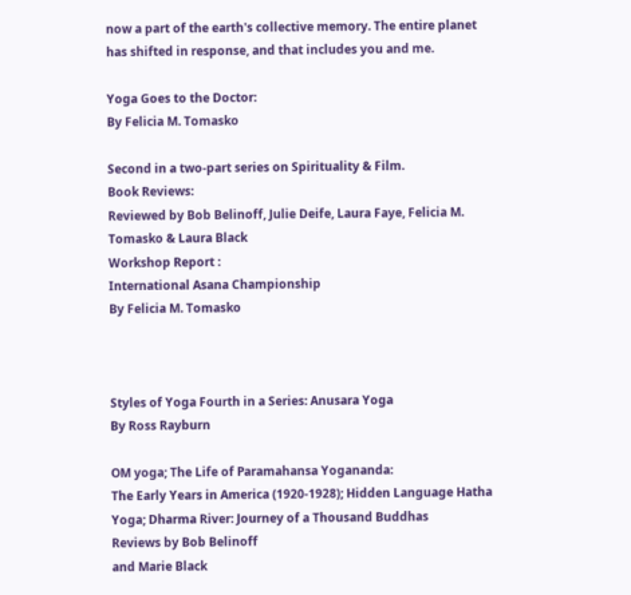now a part of the earth's collective memory. The entire planet has shifted in response, and that includes you and me.

Yoga Goes to the Doctor:
By Felicia M. Tomasko

Second in a two-part series on Spirituality & Film.
Book Reviews:
Reviewed by Bob Belinoff, Julie Deife, Laura Faye, Felicia M. Tomasko & Laura Black
Workshop Report :
International Asana Championship
By Felicia M. Tomasko



Styles of Yoga Fourth in a Series: Anusara Yoga
By Ross Rayburn

OM yoga; The Life of Paramahansa Yogananda:
The Early Years in America (1920-1928); Hidden Language Hatha Yoga; Dharma River: Journey of a Thousand Buddhas
Reviews by Bob Belinoff
and Marie Black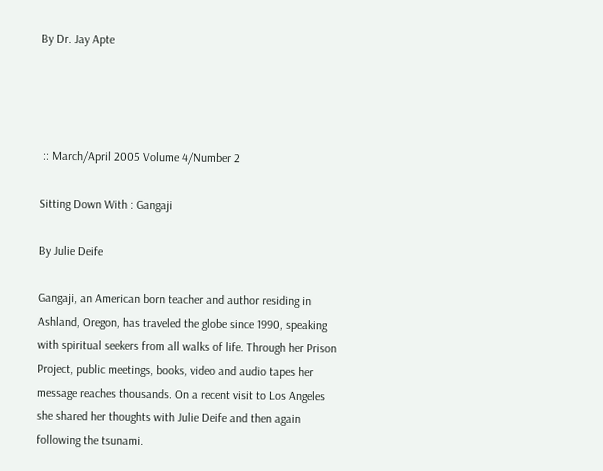By Dr. Jay Apte




 :: March/April 2005 Volume 4/Number 2

Sitting Down With : Gangaji

By Julie Deife

Gangaji, an American born teacher and author residing in Ashland, Oregon, has traveled the globe since 1990, speaking with spiritual seekers from all walks of life. Through her Prison Project, public meetings, books, video and audio tapes her message reaches thousands. On a recent visit to Los Angeles she shared her thoughts with Julie Deife and then again following the tsunami.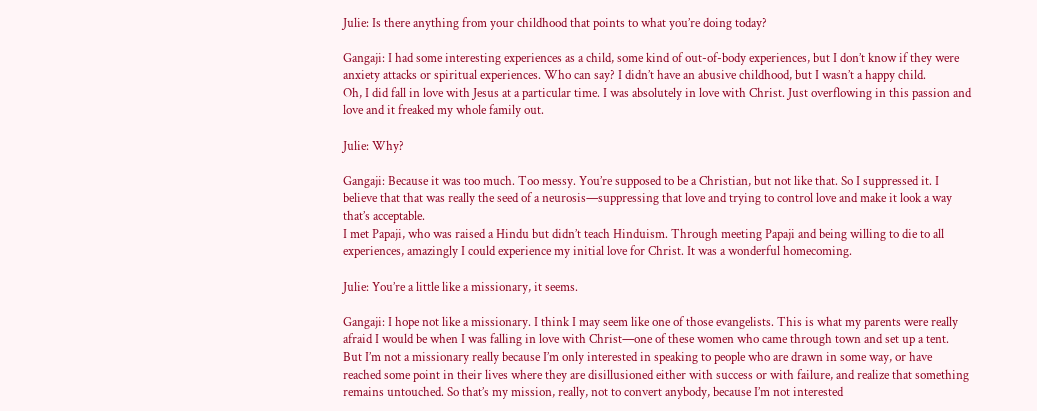Julie: Is there anything from your childhood that points to what you’re doing today?

Gangaji: I had some interesting experiences as a child, some kind of out-of-body experiences, but I don’t know if they were anxiety attacks or spiritual experiences. Who can say? I didn’t have an abusive childhood, but I wasn’t a happy child.
Oh, I did fall in love with Jesus at a particular time. I was absolutely in love with Christ. Just overflowing in this passion and love and it freaked my whole family out.

Julie: Why?

Gangaji: Because it was too much. Too messy. You’re supposed to be a Christian, but not like that. So I suppressed it. I believe that that was really the seed of a neurosis—suppressing that love and trying to control love and make it look a way that’s acceptable.
I met Papaji, who was raised a Hindu but didn’t teach Hinduism. Through meeting Papaji and being willing to die to all experiences, amazingly I could experience my initial love for Christ. It was a wonderful homecoming.

Julie: You’re a little like a missionary, it seems.

Gangaji: I hope not like a missionary. I think I may seem like one of those evangelists. This is what my parents were really afraid I would be when I was falling in love with Christ—one of these women who came through town and set up a tent.
But I’m not a missionary really because I’m only interested in speaking to people who are drawn in some way, or have reached some point in their lives where they are disillusioned either with success or with failure, and realize that something remains untouched. So that’s my mission, really, not to convert anybody, because I’m not interested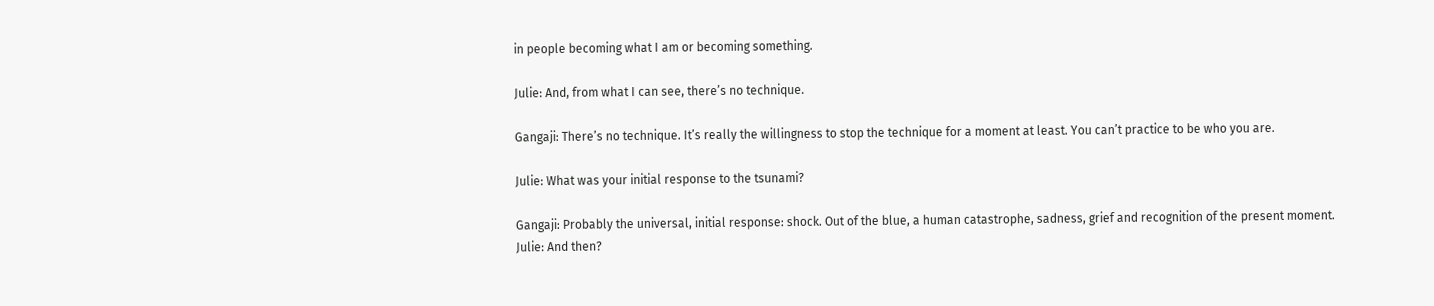in people becoming what I am or becoming something.

Julie: And, from what I can see, there’s no technique.

Gangaji: There’s no technique. It’s really the willingness to stop the technique for a moment at least. You can’t practice to be who you are.

Julie: What was your initial response to the tsunami?

Gangaji: Probably the universal, initial response: shock. Out of the blue, a human catastrophe, sadness, grief and recognition of the present moment.
Julie: And then?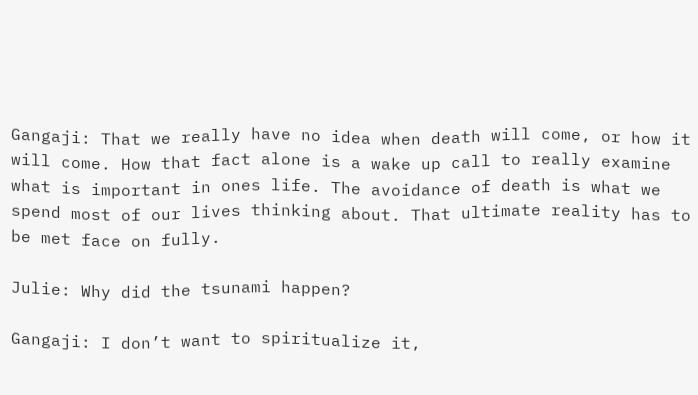Gangaji: That we really have no idea when death will come, or how it will come. How that fact alone is a wake up call to really examine what is important in ones life. The avoidance of death is what we spend most of our lives thinking about. That ultimate reality has to be met face on fully.

Julie: Why did the tsunami happen?

Gangaji: I don’t want to spiritualize it,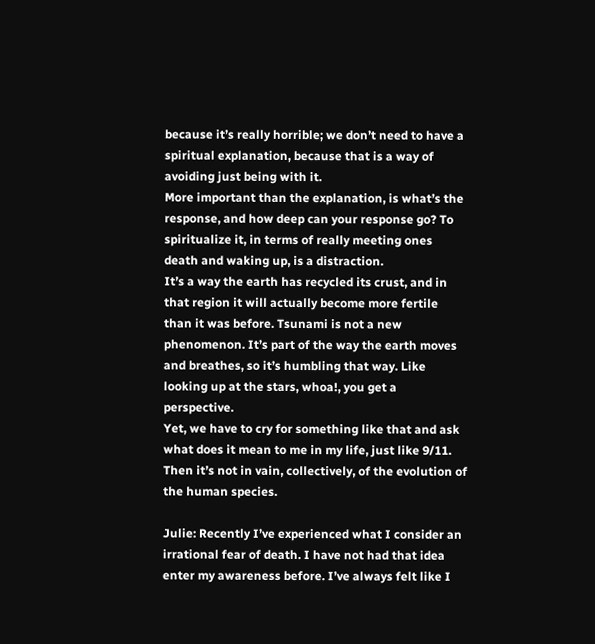because it’s really horrible; we don’t need to have a spiritual explanation, because that is a way of avoiding just being with it.
More important than the explanation, is what’s the response, and how deep can your response go? To spiritualize it, in terms of really meeting ones death and waking up, is a distraction.
It’s a way the earth has recycled its crust, and in that region it will actually become more fertile than it was before. Tsunami is not a new phenomenon. It’s part of the way the earth moves and breathes, so it’s humbling that way. Like looking up at the stars, whoa!, you get a perspective.
Yet, we have to cry for something like that and ask what does it mean to me in my life, just like 9/11. Then it’s not in vain, collectively, of the evolution of the human species.

Julie: Recently I’ve experienced what I consider an irrational fear of death. I have not had that idea enter my awareness before. I’ve always felt like I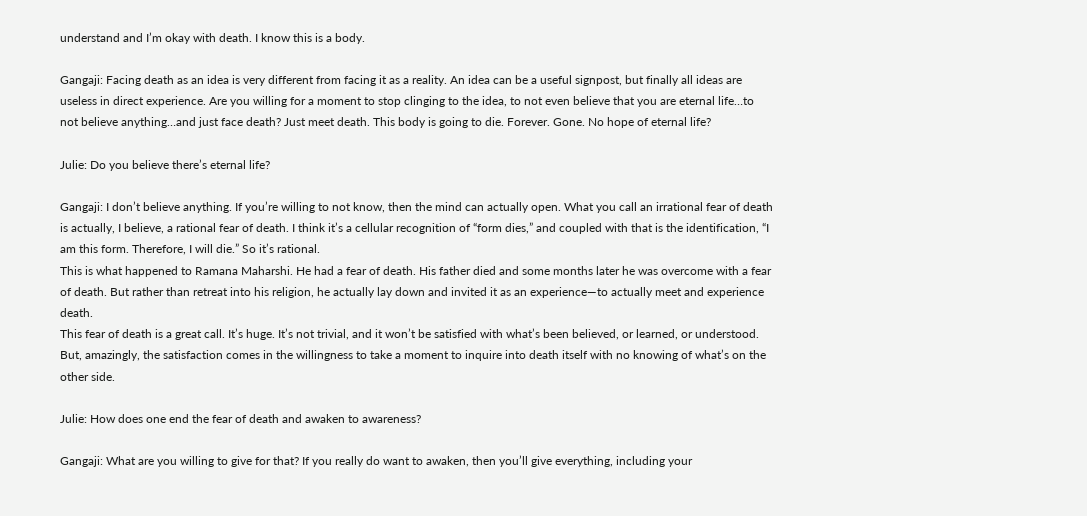understand and I’m okay with death. I know this is a body.

Gangaji: Facing death as an idea is very different from facing it as a reality. An idea can be a useful signpost, but finally all ideas are useless in direct experience. Are you willing for a moment to stop clinging to the idea, to not even believe that you are eternal life…to not believe anything…and just face death? Just meet death. This body is going to die. Forever. Gone. No hope of eternal life?

Julie: Do you believe there’s eternal life?

Gangaji: I don’t believe anything. If you’re willing to not know, then the mind can actually open. What you call an irrational fear of death is actually, I believe, a rational fear of death. I think it’s a cellular recognition of “form dies,” and coupled with that is the identification, “I am this form. Therefore, I will die.” So it’s rational.
This is what happened to Ramana Maharshi. He had a fear of death. His father died and some months later he was overcome with a fear of death. But rather than retreat into his religion, he actually lay down and invited it as an experience—to actually meet and experience death.
This fear of death is a great call. It’s huge. It’s not trivial, and it won’t be satisfied with what’s been believed, or learned, or understood. But, amazingly, the satisfaction comes in the willingness to take a moment to inquire into death itself with no knowing of what’s on the other side.

Julie: How does one end the fear of death and awaken to awareness?

Gangaji: What are you willing to give for that? If you really do want to awaken, then you’ll give everything, including your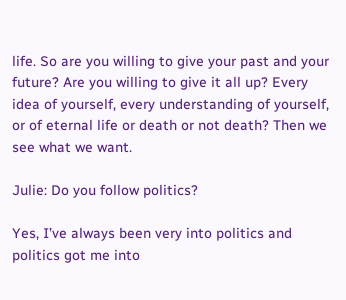life. So are you willing to give your past and your future? Are you willing to give it all up? Every idea of yourself, every understanding of yourself, or of eternal life or death or not death? Then we see what we want.

Julie: Do you follow politics?

Yes, I’ve always been very into politics and politics got me into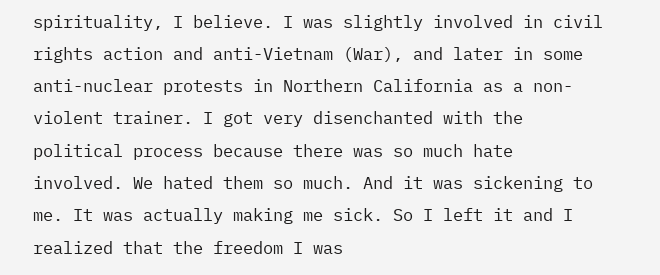spirituality, I believe. I was slightly involved in civil rights action and anti-Vietnam (War), and later in some anti-nuclear protests in Northern California as a non-violent trainer. I got very disenchanted with the political process because there was so much hate involved. We hated them so much. And it was sickening to me. It was actually making me sick. So I left it and I realized that the freedom I was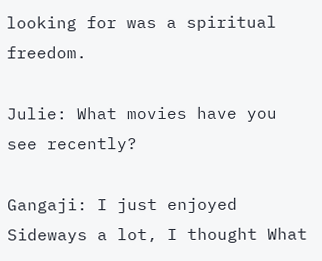looking for was a spiritual freedom.

Julie: What movies have you see recently?

Gangaji: I just enjoyed Sideways a lot, I thought What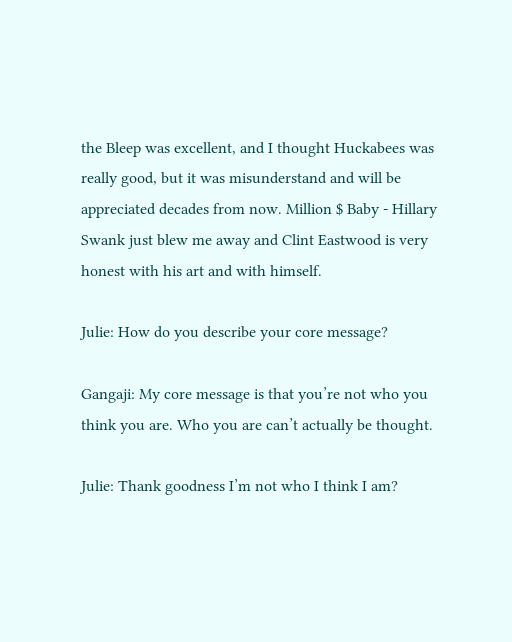the Bleep was excellent, and I thought Huckabees was really good, but it was misunderstand and will be appreciated decades from now. Million $ Baby - Hillary Swank just blew me away and Clint Eastwood is very honest with his art and with himself.

Julie: How do you describe your core message?

Gangaji: My core message is that you’re not who you think you are. Who you are can’t actually be thought.

Julie: Thank goodness I’m not who I think I am?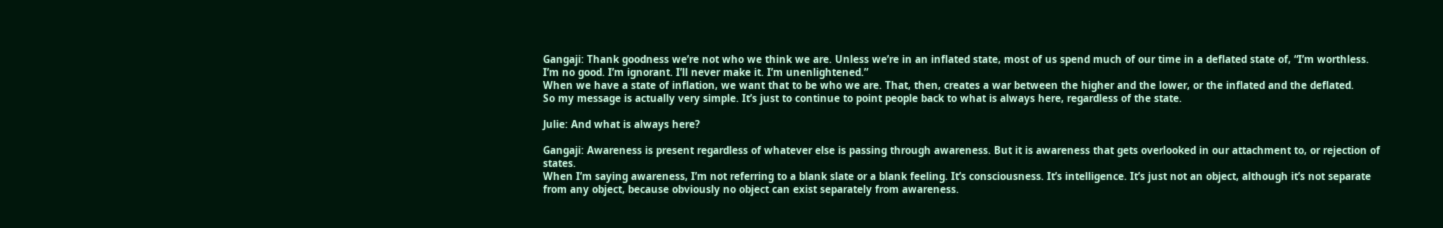Gangaji: Thank goodness we’re not who we think we are. Unless we’re in an inflated state, most of us spend much of our time in a deflated state of, “I’m worthless. I’m no good. I’m ignorant. I’ll never make it. I’m unenlightened.”
When we have a state of inflation, we want that to be who we are. That, then, creates a war between the higher and the lower, or the inflated and the deflated.
So my message is actually very simple. It’s just to continue to point people back to what is always here, regardless of the state.

Julie: And what is always here?

Gangaji: Awareness is present regardless of whatever else is passing through awareness. But it is awareness that gets overlooked in our attachment to, or rejection of states.
When I’m saying awareness, I’m not referring to a blank slate or a blank feeling. It’s consciousness. It’s intelligence. It’s just not an object, although it’s not separate from any object, because obviously no object can exist separately from awareness.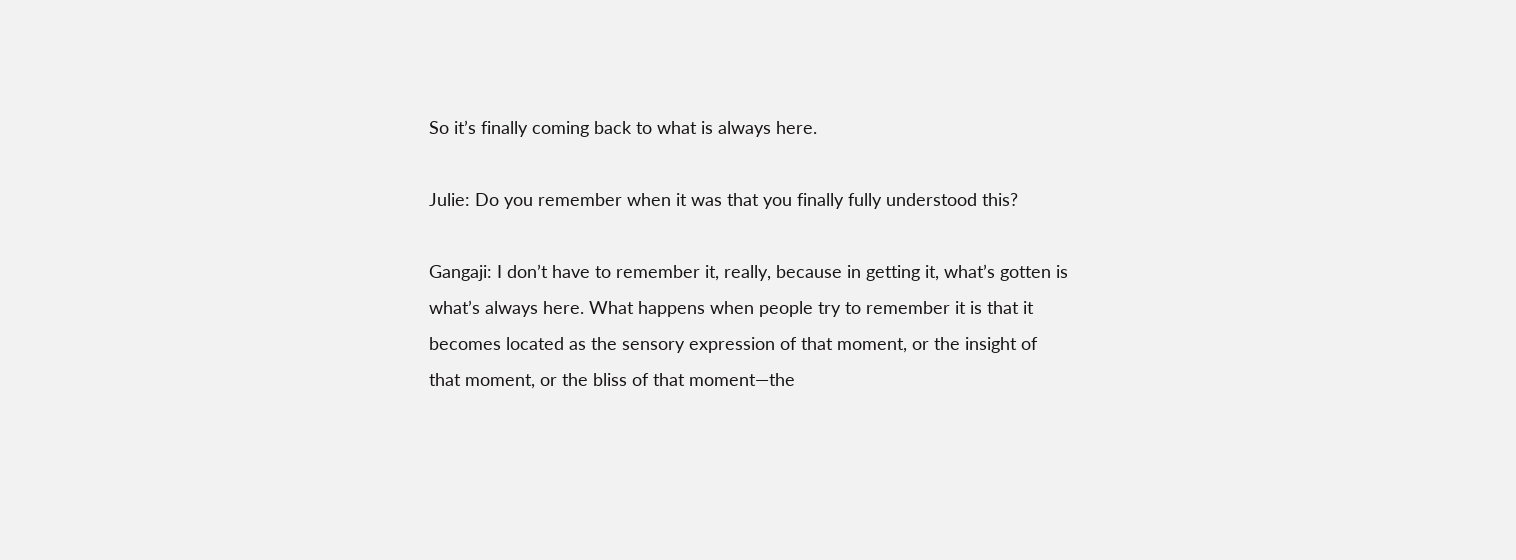So it’s finally coming back to what is always here.

Julie: Do you remember when it was that you finally fully understood this?

Gangaji: I don’t have to remember it, really, because in getting it, what’s gotten is what’s always here. What happens when people try to remember it is that it becomes located as the sensory expression of that moment, or the insight of that moment, or the bliss of that moment—the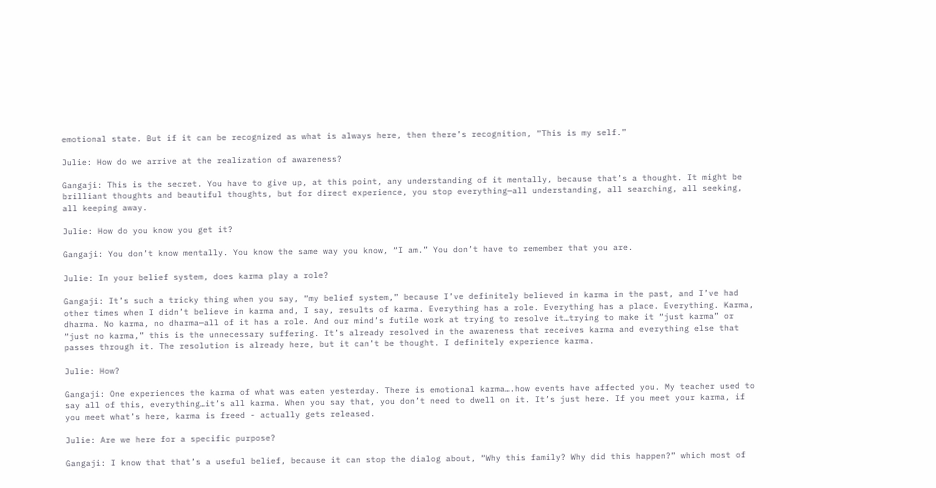emotional state. But if it can be recognized as what is always here, then there’s recognition, “This is my self.”

Julie: How do we arrive at the realization of awareness?

Gangaji: This is the secret. You have to give up, at this point, any understanding of it mentally, because that’s a thought. It might be brilliant thoughts and beautiful thoughts, but for direct experience, you stop everything—all understanding, all searching, all seeking, all keeping away.

Julie: How do you know you get it?

Gangaji: You don’t know mentally. You know the same way you know, “I am.” You don’t have to remember that you are.

Julie: In your belief system, does karma play a role?

Gangaji: It’s such a tricky thing when you say, “my belief system,” because I’ve definitely believed in karma in the past, and I’ve had other times when I didn’t believe in karma and, I say, results of karma. Everything has a role. Everything has a place. Everything. Karma, dharma. No karma, no dharma—all of it has a role. And our mind’s futile work at trying to resolve it…trying to make it “just karma” or “just no karma,” this is the unnecessary suffering. It’s already resolved in the awareness that receives karma and everything else that passes through it. The resolution is already here, but it can’t be thought. I definitely experience karma.

Julie: How?

Gangaji: One experiences the karma of what was eaten yesterday. There is emotional karma….how events have affected you. My teacher used to say all of this, everything…it’s all karma. When you say that, you don’t need to dwell on it. It’s just here. If you meet your karma, if you meet what’s here, karma is freed - actually gets released.

Julie: Are we here for a specific purpose?

Gangaji: I know that that’s a useful belief, because it can stop the dialog about, “Why this family? Why did this happen?” which most of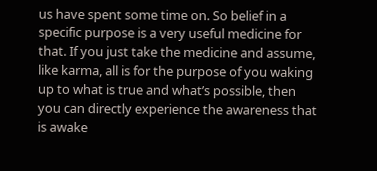us have spent some time on. So belief in a specific purpose is a very useful medicine for that. If you just take the medicine and assume, like karma, all is for the purpose of you waking up to what is true and what’s possible, then you can directly experience the awareness that is awake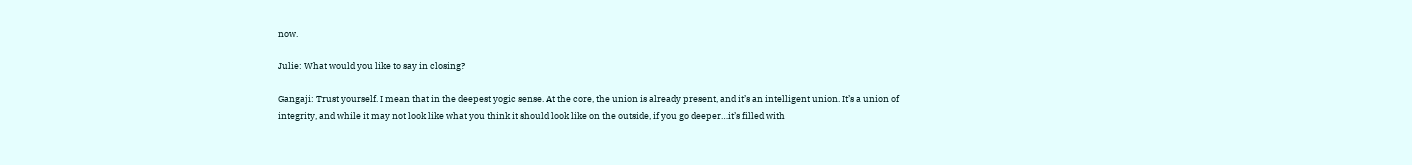now.

Julie: What would you like to say in closing?

Gangaji: Trust yourself. I mean that in the deepest yogic sense. At the core, the union is already present, and it’s an intelligent union. It’s a union of integrity, and while it may not look like what you think it should look like on the outside, if you go deeper…it’s filled with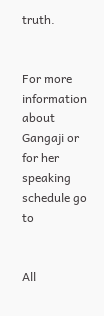truth.


For more information about Gangaji or for her speaking schedule go to


All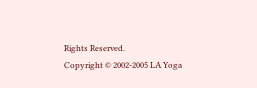Rights Reserved.
Copyright © 2002-2005 LA Yoga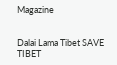Magazine


Dalai Lama Tibet SAVE TIBET